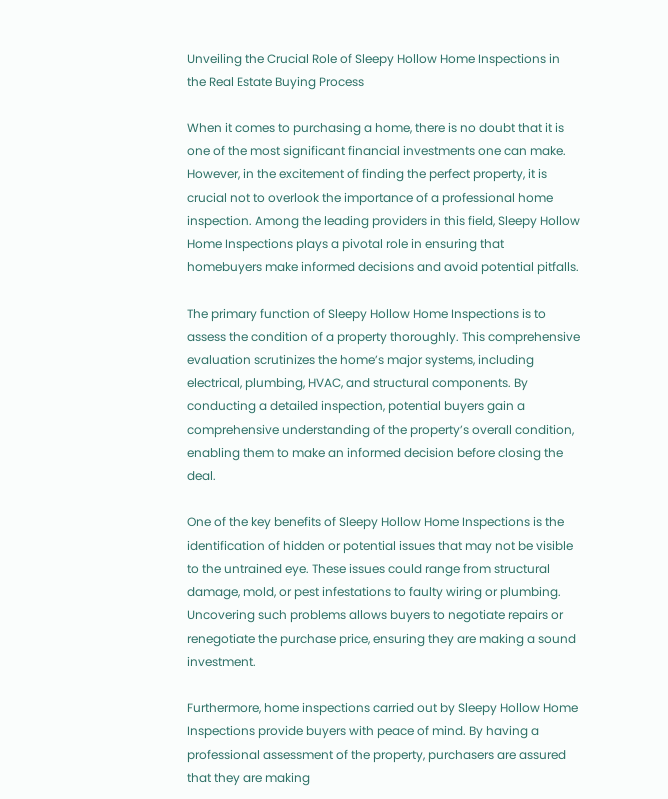Unveiling the Crucial Role of Sleepy Hollow Home Inspections in the Real Estate Buying Process

When it comes to purchasing a home, there is no doubt that it is one of the most significant financial investments one can make. However, in the excitement of finding the perfect property, it is crucial not to overlook the importance of a professional home inspection. Among the leading providers in this field, Sleepy Hollow Home Inspections plays a pivotal role in ensuring that homebuyers make informed decisions and avoid potential pitfalls.

The primary function of Sleepy Hollow Home Inspections is to assess the condition of a property thoroughly. This comprehensive evaluation scrutinizes the home’s major systems, including electrical, plumbing, HVAC, and structural components. By conducting a detailed inspection, potential buyers gain a comprehensive understanding of the property’s overall condition, enabling them to make an informed decision before closing the deal.

One of the key benefits of Sleepy Hollow Home Inspections is the identification of hidden or potential issues that may not be visible to the untrained eye. These issues could range from structural damage, mold, or pest infestations to faulty wiring or plumbing. Uncovering such problems allows buyers to negotiate repairs or renegotiate the purchase price, ensuring they are making a sound investment.

Furthermore, home inspections carried out by Sleepy Hollow Home Inspections provide buyers with peace of mind. By having a professional assessment of the property, purchasers are assured that they are making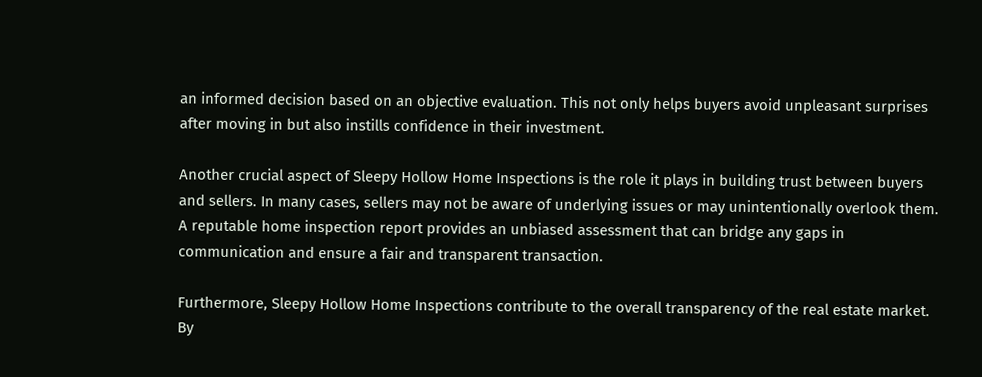an informed decision based on an objective evaluation. This not only helps buyers avoid unpleasant surprises after moving in but also instills confidence in their investment.

Another crucial aspect of Sleepy Hollow Home Inspections is the role it plays in building trust between buyers and sellers. In many cases, sellers may not be aware of underlying issues or may unintentionally overlook them. A reputable home inspection report provides an unbiased assessment that can bridge any gaps in communication and ensure a fair and transparent transaction.

Furthermore, Sleepy Hollow Home Inspections contribute to the overall transparency of the real estate market. By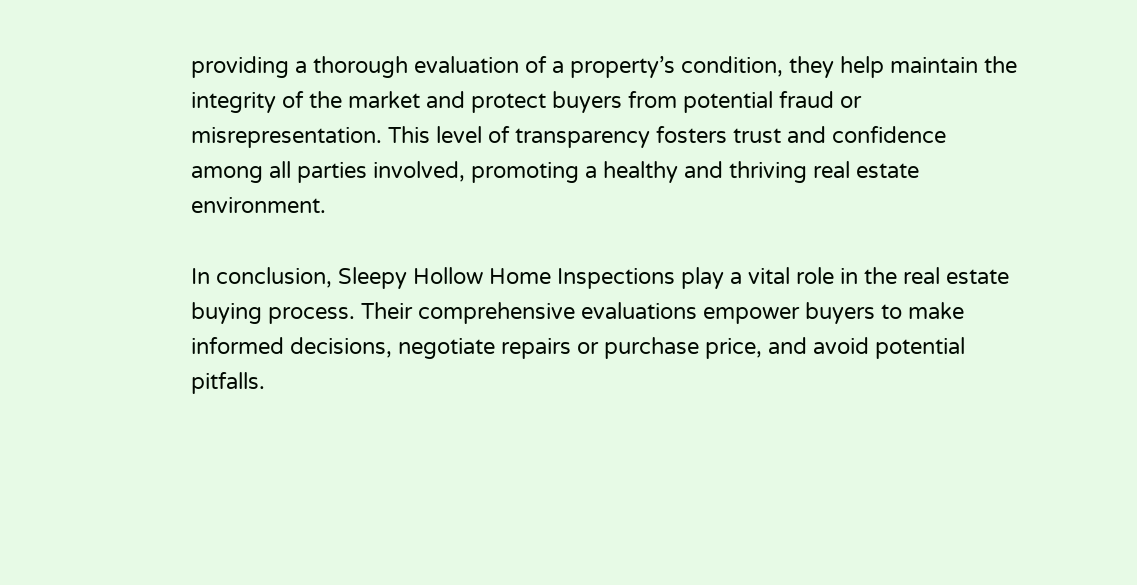providing a thorough evaluation of a property’s condition, they help maintain the integrity of the market and protect buyers from potential fraud or misrepresentation. This level of transparency fosters trust and confidence among all parties involved, promoting a healthy and thriving real estate environment.

In conclusion, Sleepy Hollow Home Inspections play a vital role in the real estate buying process. Their comprehensive evaluations empower buyers to make informed decisions, negotiate repairs or purchase price, and avoid potential pitfalls.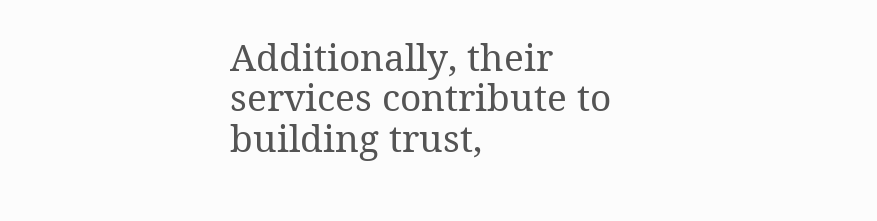Additionally, their services contribute to building trust,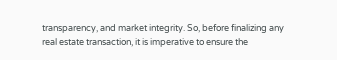transparency, and market integrity. So, before finalizing any real estate transaction, it is imperative to ensure the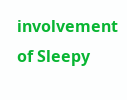involvement of Sleepy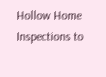Hollow Home Inspections to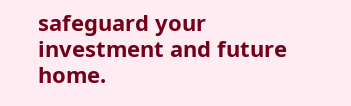safeguard your investment and future home.